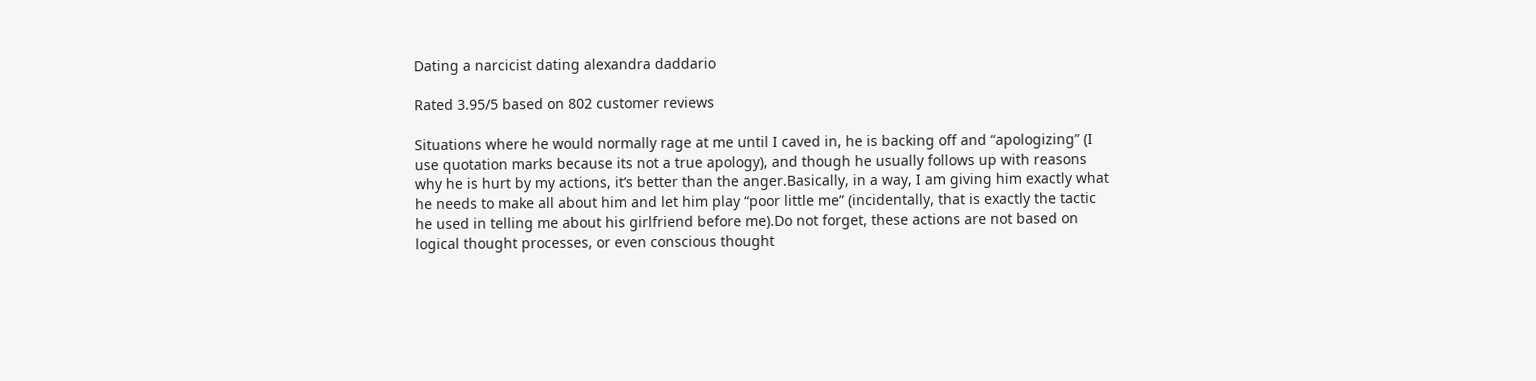Dating a narcicist dating alexandra daddario

Rated 3.95/5 based on 802 customer reviews

Situations where he would normally rage at me until I caved in, he is backing off and “apologizing” (I use quotation marks because its not a true apology), and though he usually follows up with reasons why he is hurt by my actions, it’s better than the anger.Basically, in a way, I am giving him exactly what he needs to make all about him and let him play “poor little me” (incidentally, that is exactly the tactic he used in telling me about his girlfriend before me).Do not forget, these actions are not based on logical thought processes, or even conscious thought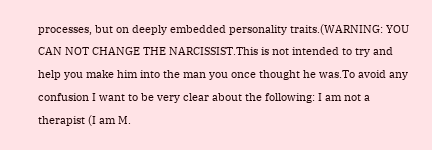processes, but on deeply embedded personality traits.(WARNING: YOU CAN NOT CHANGE THE NARCISSIST.This is not intended to try and help you make him into the man you once thought he was.To avoid any confusion I want to be very clear about the following: I am not a therapist (I am M.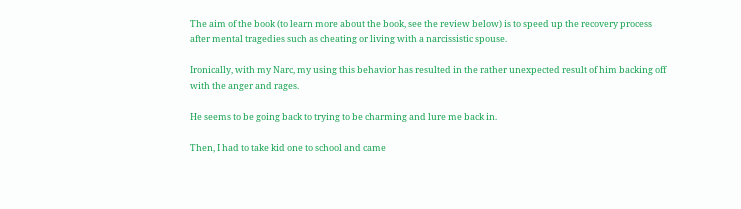The aim of the book (to learn more about the book, see the review below) is to speed up the recovery process after mental tragedies such as cheating or living with a narcissistic spouse.

Ironically, with my Narc, my using this behavior has resulted in the rather unexpected result of him backing off with the anger and rages.

He seems to be going back to trying to be charming and lure me back in.

Then, I had to take kid one to school and came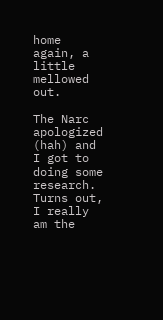home again, a little mellowed out.

The Narc apologized (hah) and I got to doing some research. Turns out, I really am the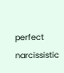perfect narcissistic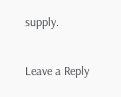supply.

Leave a Reply